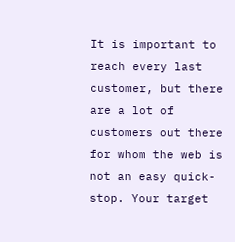It is important to reach every last customer, but there are a lot of customers out there for whom the web is not an easy quick-stop. Your target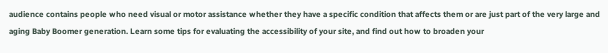audience contains people who need visual or motor assistance whether they have a specific condition that affects them or are just part of the very large and aging Baby Boomer generation. Learn some tips for evaluating the accessibility of your site, and find out how to broaden your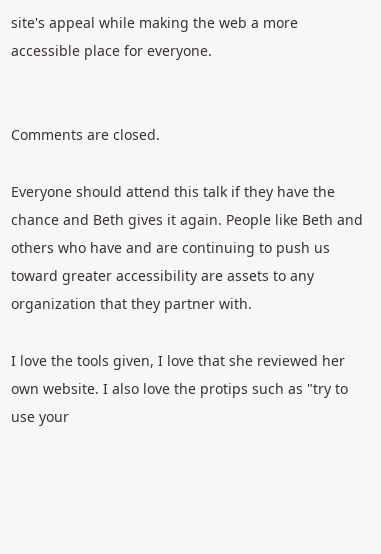site's appeal while making the web a more accessible place for everyone.


Comments are closed.

Everyone should attend this talk if they have the chance and Beth gives it again. People like Beth and others who have and are continuing to push us toward greater accessibility are assets to any organization that they partner with.

I love the tools given, I love that she reviewed her own website. I also love the protips such as "try to use your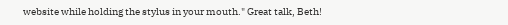website while holding the stylus in your mouth." Great talk, Beth!